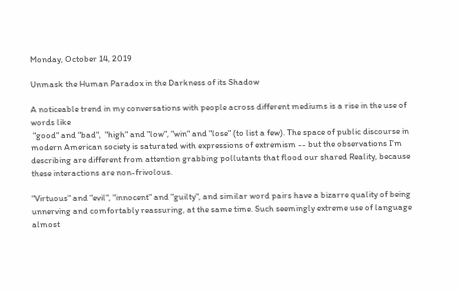Monday, October 14, 2019

Unmask the Human Paradox in the Darkness of its Shadow

A noticeable trend in my conversations with people across different mediums is a rise in the use of words like
 "good" and "bad",  "high" and "low", "win" and "lose" (to list a few). The space of public discourse in modern American society is saturated with expressions of extremism -- but the observations I'm describing are different from attention grabbing pollutants that flood our shared Reality, because these interactions are non-frivolous.

"Virtuous" and "evil", "innocent" and "guilty", and similar word pairs have a bizarre quality of being unnerving and comfortably reassuring, at the same time. Such seemingly extreme use of language almost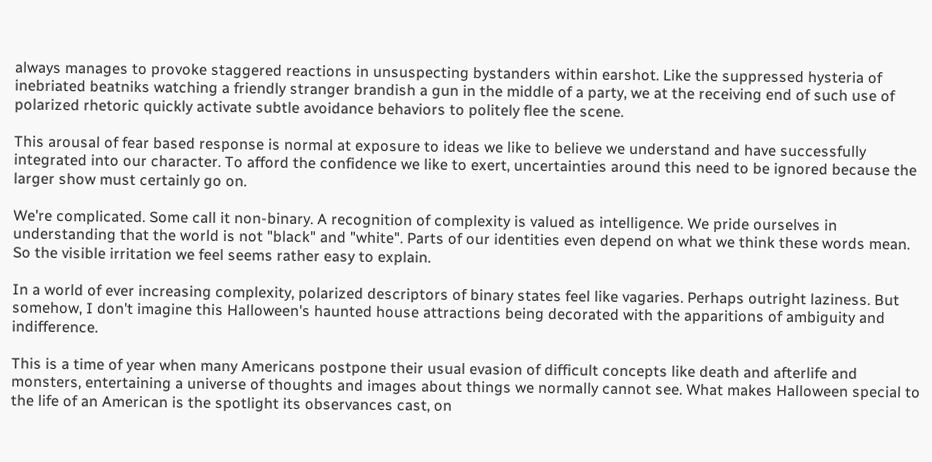always manages to provoke staggered reactions in unsuspecting bystanders within earshot. Like the suppressed hysteria of inebriated beatniks watching a friendly stranger brandish a gun in the middle of a party, we at the receiving end of such use of polarized rhetoric quickly activate subtle avoidance behaviors to politely flee the scene.

This arousal of fear based response is normal at exposure to ideas we like to believe we understand and have successfully integrated into our character. To afford the confidence we like to exert, uncertainties around this need to be ignored because the larger show must certainly go on.

We're complicated. Some call it non-binary. A recognition of complexity is valued as intelligence. We pride ourselves in understanding that the world is not "black" and "white". Parts of our identities even depend on what we think these words mean. So the visible irritation we feel seems rather easy to explain.

In a world of ever increasing complexity, polarized descriptors of binary states feel like vagaries. Perhaps outright laziness. But somehow, I don't imagine this Halloween's haunted house attractions being decorated with the apparitions of ambiguity and indifference.

This is a time of year when many Americans postpone their usual evasion of difficult concepts like death and afterlife and monsters, entertaining a universe of thoughts and images about things we normally cannot see. What makes Halloween special to the life of an American is the spotlight its observances cast, on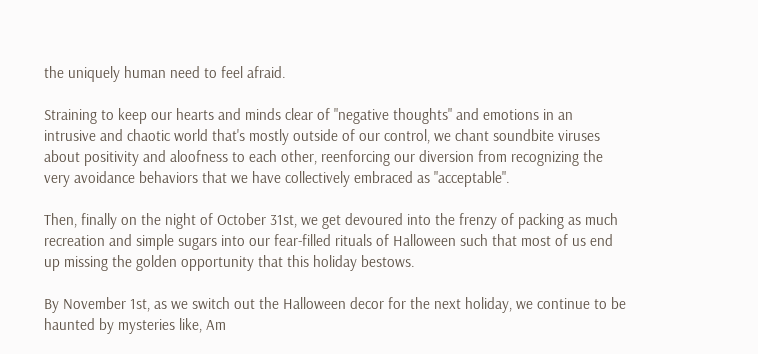the uniquely human need to feel afraid.

Straining to keep our hearts and minds clear of "negative thoughts" and emotions in an intrusive and chaotic world that's mostly outside of our control, we chant soundbite viruses about positivity and aloofness to each other, reenforcing our diversion from recognizing the very avoidance behaviors that we have collectively embraced as "acceptable".

Then, finally on the night of October 31st, we get devoured into the frenzy of packing as much recreation and simple sugars into our fear-filled rituals of Halloween such that most of us end up missing the golden opportunity that this holiday bestows.

By November 1st, as we switch out the Halloween decor for the next holiday, we continue to be haunted by mysteries like, Am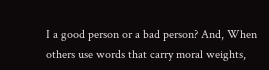I a good person or a bad person? And, When others use words that carry moral weights,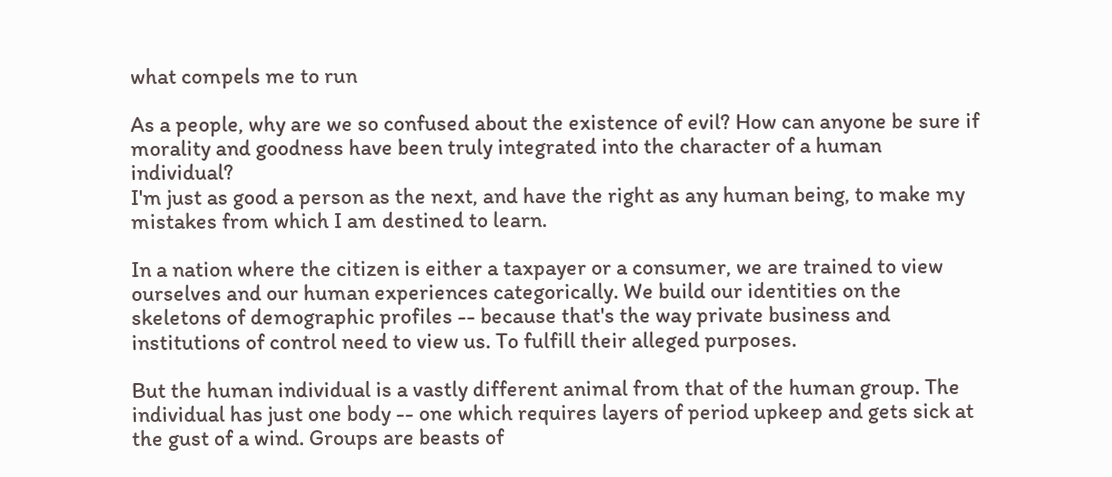what compels me to run

As a people, why are we so confused about the existence of evil? How can anyone be sure if morality and goodness have been truly integrated into the character of a human individual?
I'm just as good a person as the next, and have the right as any human being, to make my mistakes from which I am destined to learn.

In a nation where the citizen is either a taxpayer or a consumer, we are trained to view ourselves and our human experiences categorically. We build our identities on the skeletons of demographic profiles -- because that's the way private business and institutions of control need to view us. To fulfill their alleged purposes.

But the human individual is a vastly different animal from that of the human group. The individual has just one body -- one which requires layers of period upkeep and gets sick at the gust of a wind. Groups are beasts of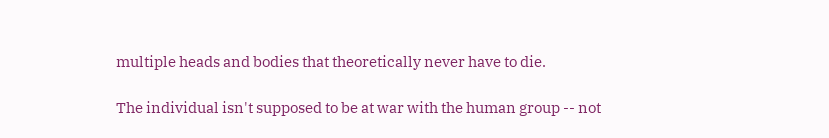multiple heads and bodies that theoretically never have to die.

The individual isn't supposed to be at war with the human group -- not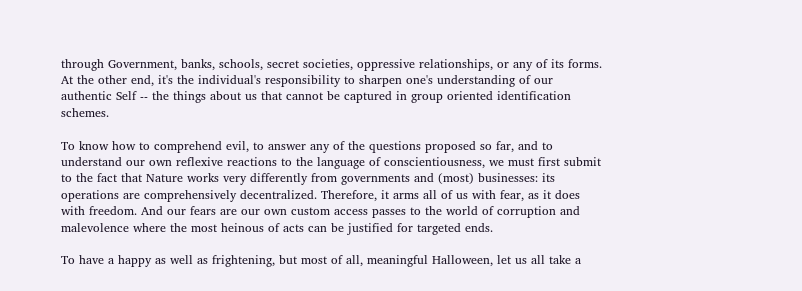through Government, banks, schools, secret societies, oppressive relationships, or any of its forms. At the other end, it's the individual's responsibility to sharpen one's understanding of our authentic Self -- the things about us that cannot be captured in group oriented identification schemes.

To know how to comprehend evil, to answer any of the questions proposed so far, and to understand our own reflexive reactions to the language of conscientiousness, we must first submit to the fact that Nature works very differently from governments and (most) businesses: its operations are comprehensively decentralized. Therefore, it arms all of us with fear, as it does with freedom. And our fears are our own custom access passes to the world of corruption and malevolence where the most heinous of acts can be justified for targeted ends.

To have a happy as well as frightening, but most of all, meaningful Halloween, let us all take a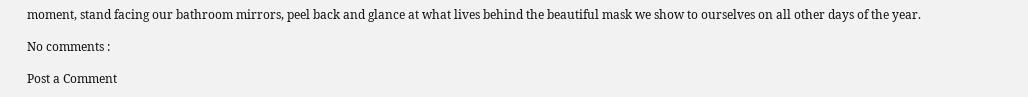moment, stand facing our bathroom mirrors, peel back and glance at what lives behind the beautiful mask we show to ourselves on all other days of the year.

No comments :

Post a Comment